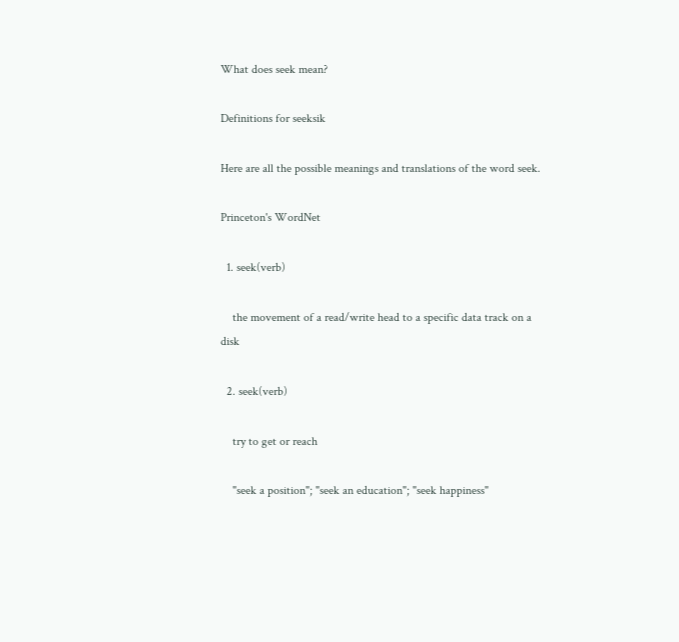What does seek mean?

Definitions for seeksik

Here are all the possible meanings and translations of the word seek.

Princeton's WordNet

  1. seek(verb)

    the movement of a read/write head to a specific data track on a disk

  2. seek(verb)

    try to get or reach

    "seek a position"; "seek an education"; "seek happiness"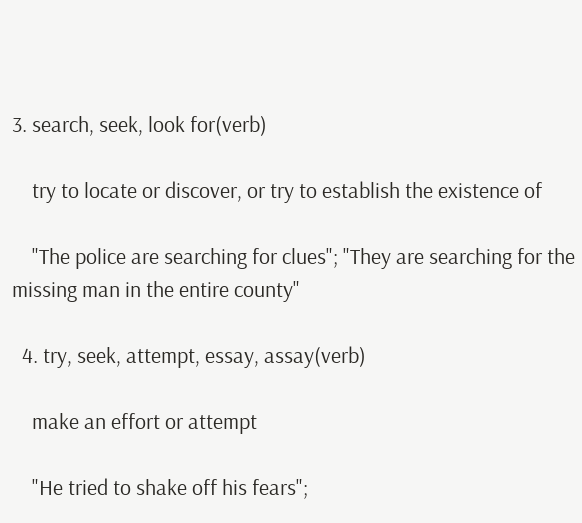3. search, seek, look for(verb)

    try to locate or discover, or try to establish the existence of

    "The police are searching for clues"; "They are searching for the missing man in the entire county"

  4. try, seek, attempt, essay, assay(verb)

    make an effort or attempt

    "He tried to shake off his fears";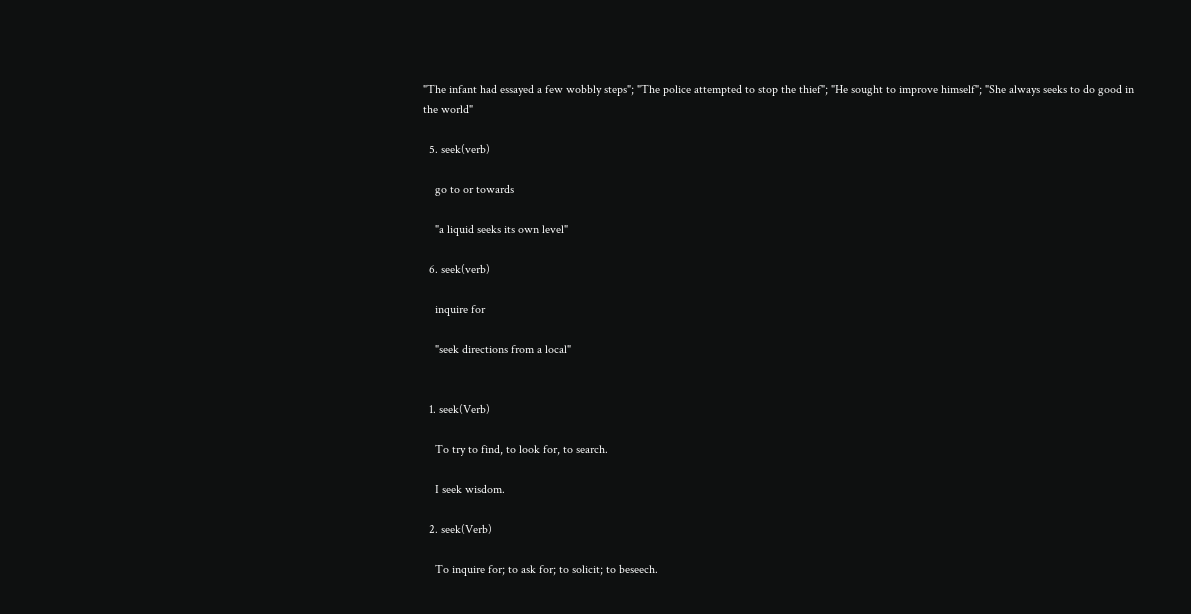"The infant had essayed a few wobbly steps"; "The police attempted to stop the thief"; "He sought to improve himself"; "She always seeks to do good in the world"

  5. seek(verb)

    go to or towards

    "a liquid seeks its own level"

  6. seek(verb)

    inquire for

    "seek directions from a local"


  1. seek(Verb)

    To try to find, to look for, to search.

    I seek wisdom.

  2. seek(Verb)

    To inquire for; to ask for; to solicit; to beseech.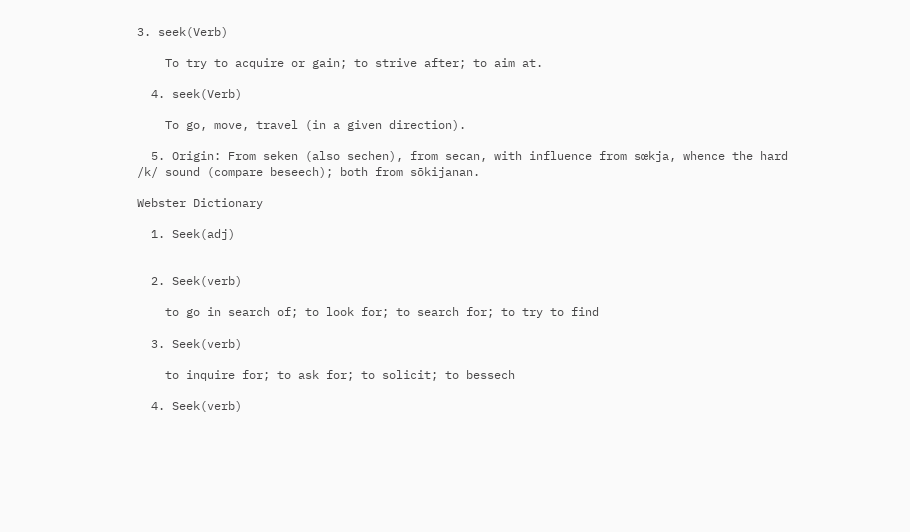3. seek(Verb)

    To try to acquire or gain; to strive after; to aim at.

  4. seek(Verb)

    To go, move, travel (in a given direction).

  5. Origin: From seken (also sechen), from secan, with influence from sœkja, whence the hard /k/ sound (compare beseech); both from sōkijanan.

Webster Dictionary

  1. Seek(adj)


  2. Seek(verb)

    to go in search of; to look for; to search for; to try to find

  3. Seek(verb)

    to inquire for; to ask for; to solicit; to bessech

  4. Seek(verb)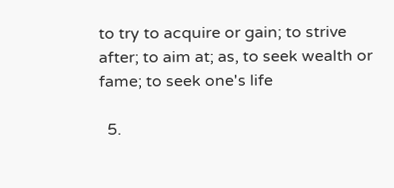to try to acquire or gain; to strive after; to aim at; as, to seek wealth or fame; to seek one's life

  5.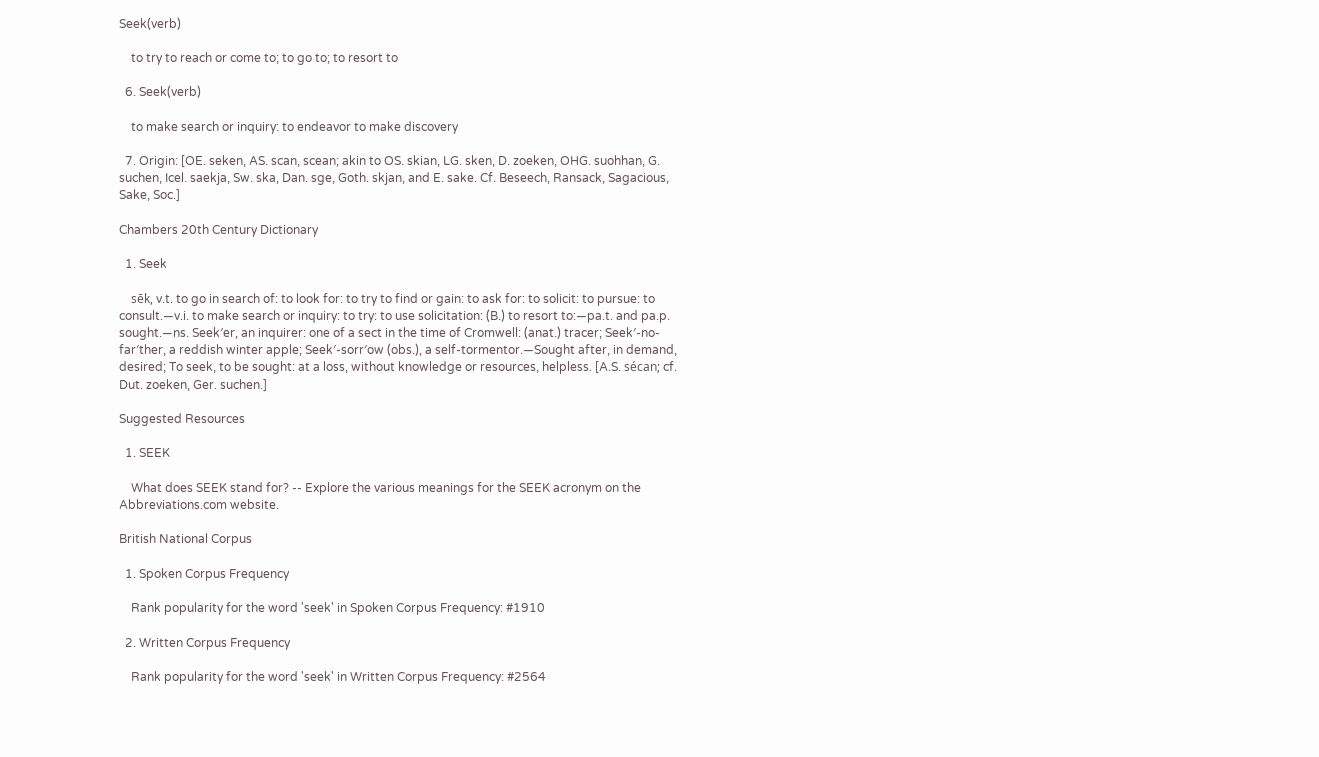Seek(verb)

    to try to reach or come to; to go to; to resort to

  6. Seek(verb)

    to make search or inquiry: to endeavor to make discovery

  7. Origin: [OE. seken, AS. scan, scean; akin to OS. skian, LG. sken, D. zoeken, OHG. suohhan, G. suchen, Icel. saekja, Sw. ska, Dan. sge, Goth. skjan, and E. sake. Cf. Beseech, Ransack, Sagacious, Sake, Soc.]

Chambers 20th Century Dictionary

  1. Seek

    sēk, v.t. to go in search of: to look for: to try to find or gain: to ask for: to solicit: to pursue: to consult.—v.i. to make search or inquiry: to try: to use solicitation: (B.) to resort to:—pa.t. and pa.p. sought.—ns. Seek′er, an inquirer: one of a sect in the time of Cromwell: (anat.) tracer; Seek′-no-far′ther, a reddish winter apple; Seek′-sorr′ow (obs.), a self-tormentor.—Sought after, in demand, desired; To seek, to be sought: at a loss, without knowledge or resources, helpless. [A.S. sécan; cf. Dut. zoeken, Ger. suchen.]

Suggested Resources

  1. SEEK

    What does SEEK stand for? -- Explore the various meanings for the SEEK acronym on the Abbreviations.com website.

British National Corpus

  1. Spoken Corpus Frequency

    Rank popularity for the word 'seek' in Spoken Corpus Frequency: #1910

  2. Written Corpus Frequency

    Rank popularity for the word 'seek' in Written Corpus Frequency: #2564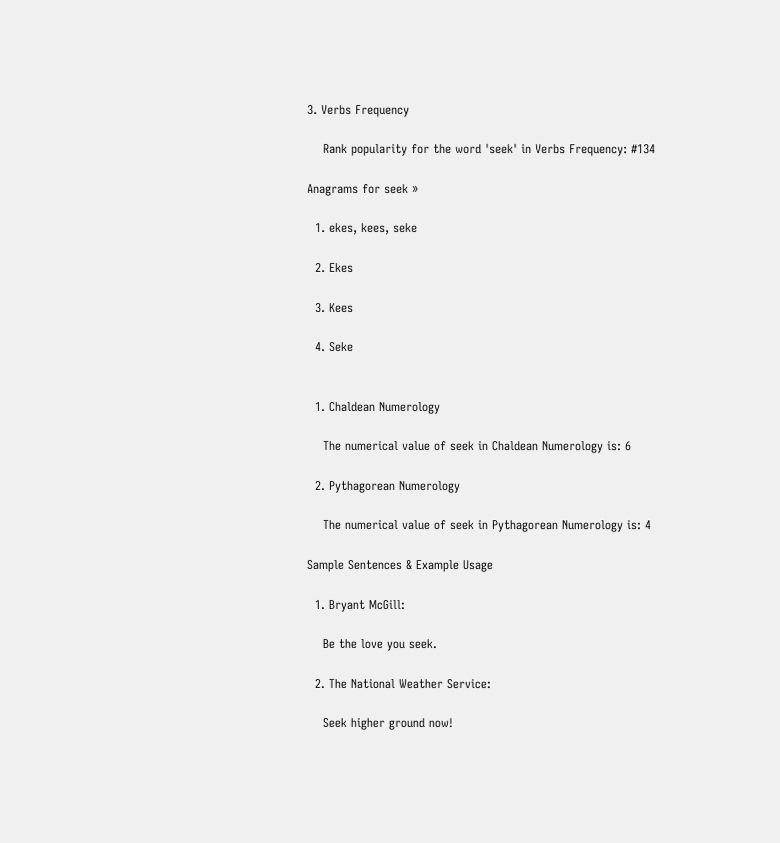3. Verbs Frequency

    Rank popularity for the word 'seek' in Verbs Frequency: #134

Anagrams for seek »

  1. ekes, kees, seke

  2. Ekes

  3. Kees

  4. Seke


  1. Chaldean Numerology

    The numerical value of seek in Chaldean Numerology is: 6

  2. Pythagorean Numerology

    The numerical value of seek in Pythagorean Numerology is: 4

Sample Sentences & Example Usage

  1. Bryant McGill:

    Be the love you seek.

  2. The National Weather Service:

    Seek higher ground now!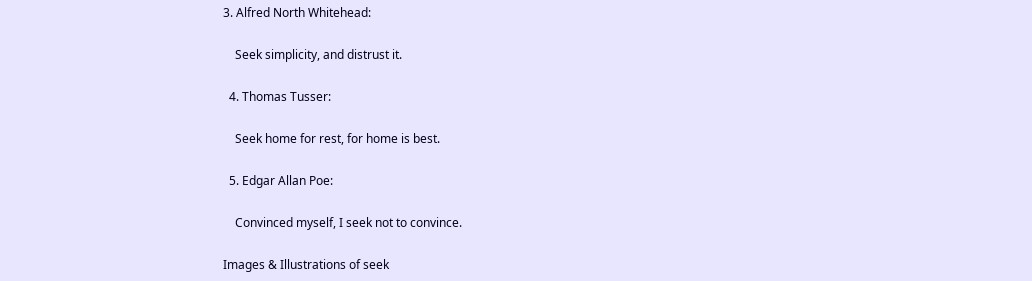3. Alfred North Whitehead:

    Seek simplicity, and distrust it.

  4. Thomas Tusser:

    Seek home for rest, for home is best.

  5. Edgar Allan Poe:

    Convinced myself, I seek not to convince.

Images & Illustrations of seek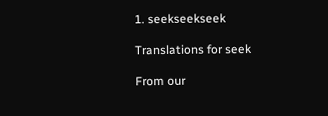1. seekseekseek

Translations for seek

From our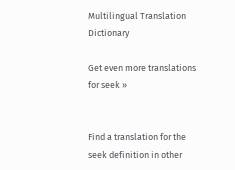Multilingual Translation Dictionary

Get even more translations for seek »


Find a translation for the seek definition in other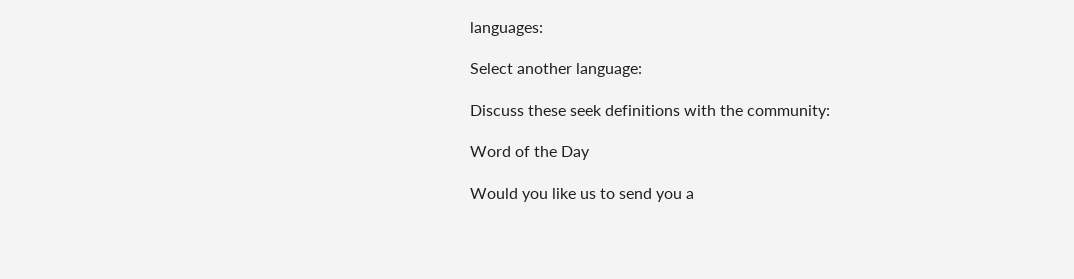languages:

Select another language:

Discuss these seek definitions with the community:

Word of the Day

Would you like us to send you a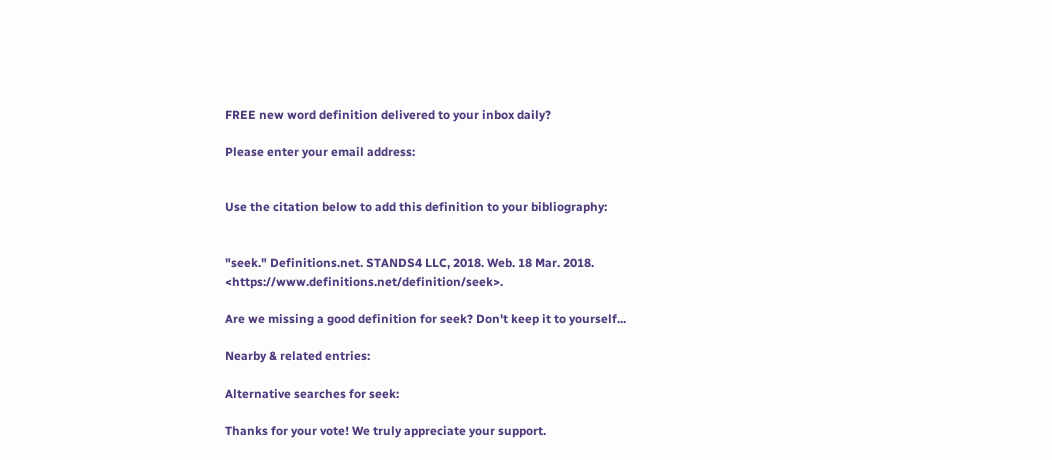FREE new word definition delivered to your inbox daily?

Please enter your email address:


Use the citation below to add this definition to your bibliography:


"seek." Definitions.net. STANDS4 LLC, 2018. Web. 18 Mar. 2018. <https://www.definitions.net/definition/seek>.

Are we missing a good definition for seek? Don't keep it to yourself...

Nearby & related entries:

Alternative searches for seek:

Thanks for your vote! We truly appreciate your support.